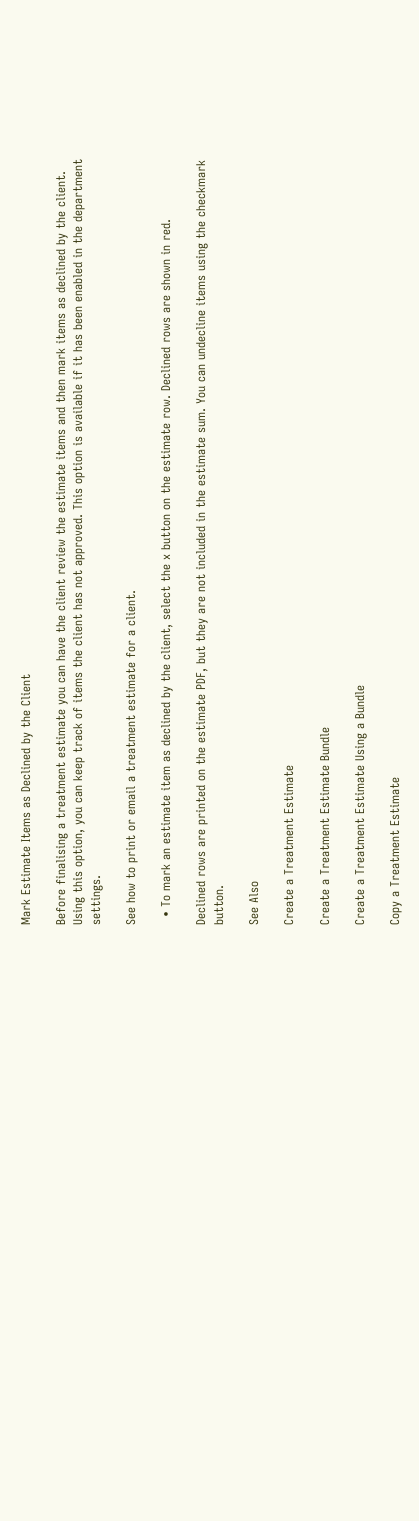Mark Estimate Items as Declined by the Client

Before finalising a treatment estimate you can have the client review the estimate items and then mark items as declined by the client. Using this option, you can keep track of items the client has not approved. This option is available if it has been enabled in the department settings.

See how to print or email a treatment estimate for a client.

  • To mark an estimate item as declined by the client, select the x button on the estimate row. Declined rows are shown in red.

Declined rows are printed on the estimate PDF, but they are not included in the estimate sum. You can undecline items using the checkmark button.

See Also

Create a Treatment Estimate

Create a Treatment Estimate Bundle

Create a Treatment Estimate Using a Bundle

Copy a Treatment Estimate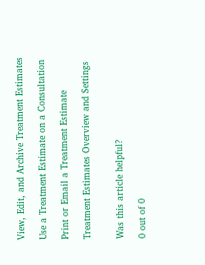View, Edit, and Archive Treatment Estimates

Use a Treatment Estimate on a Consultation

Print or Email a Treatment Estimate

Treatment Estimates Overview and Settings


Was this article helpful?

0 out of 0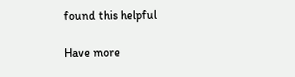found this helpful

Have more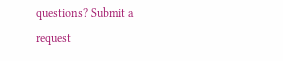questions? Submit a request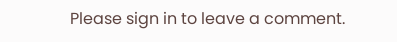Please sign in to leave a comment.